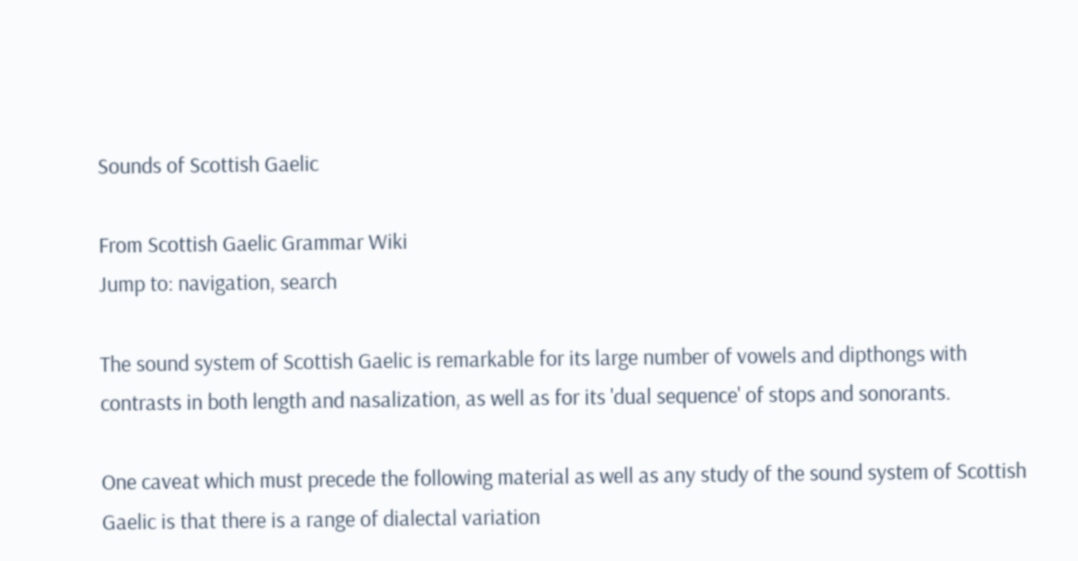Sounds of Scottish Gaelic

From Scottish Gaelic Grammar Wiki
Jump to: navigation, search

The sound system of Scottish Gaelic is remarkable for its large number of vowels and dipthongs with contrasts in both length and nasalization, as well as for its 'dual sequence' of stops and sonorants.

One caveat which must precede the following material as well as any study of the sound system of Scottish Gaelic is that there is a range of dialectal variation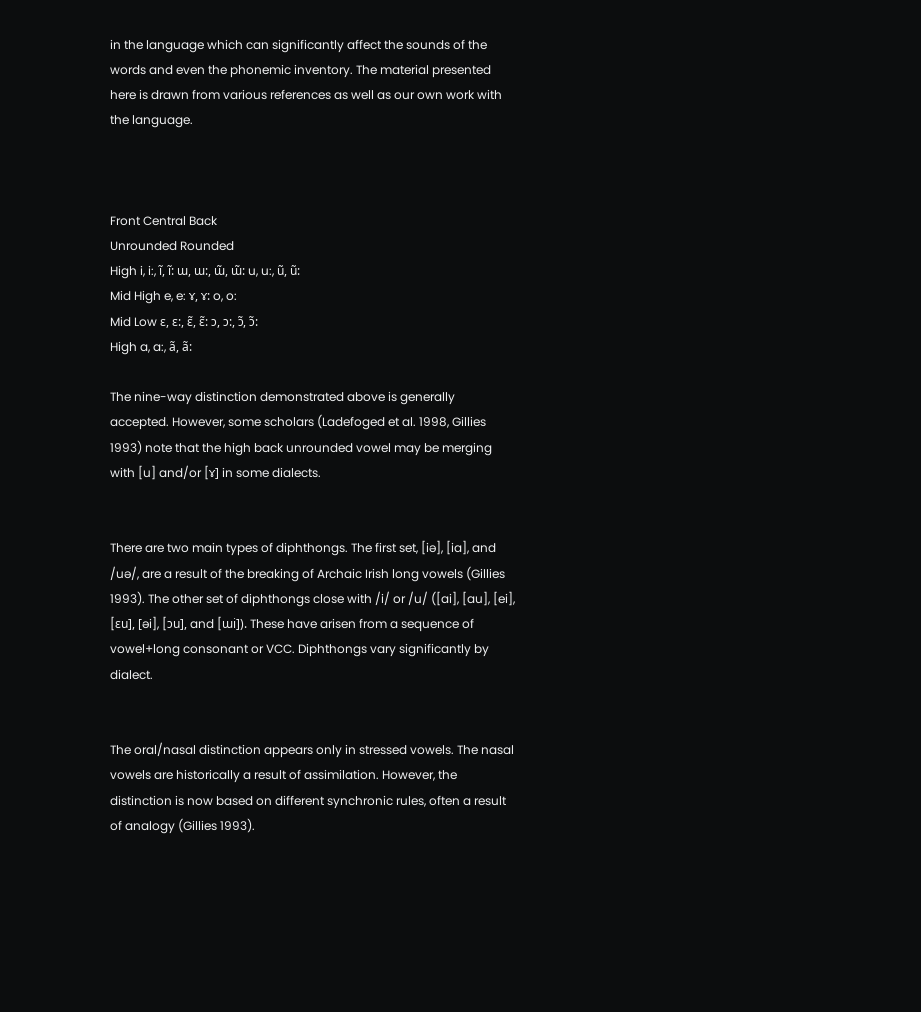in the language which can significantly affect the sounds of the words and even the phonemic inventory. The material presented here is drawn from various references as well as our own work with the language.



Front Central Back
Unrounded Rounded
High i, i:, ĩ, ĩ: ɯ, ɯ:, ɯ̃, ɯ̃: u, u:, ũ, ũ:
Mid High e, e: ɤ, ɤ: o, o:
Mid Low ɛ, ɛ:, ɛ̃, ɛ̃: ɔ, ɔ:, ɔ̃, ɔ̃:
High a, a:, ã, ã:

The nine-way distinction demonstrated above is generally accepted. However, some scholars (Ladefoged et al. 1998, Gillies 1993) note that the high back unrounded vowel may be merging with [u] and/or [ɤ] in some dialects.


There are two main types of diphthongs. The first set, [iə], [ia], and /uə/, are a result of the breaking of Archaic Irish long vowels (Gillies 1993). The other set of diphthongs close with /i/ or /u/ ([ai], [au], [ei], [ɛu], [əi], [ɔu], and [ɯi]). These have arisen from a sequence of vowel+long consonant or VCC. Diphthongs vary significantly by dialect.


The oral/nasal distinction appears only in stressed vowels. The nasal vowels are historically a result of assimilation. However, the distinction is now based on different synchronic rules, often a result of analogy (Gillies 1993).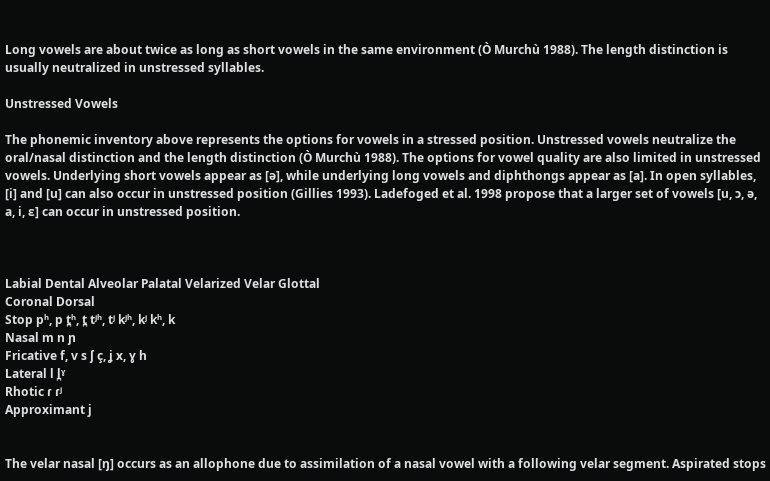Long vowels are about twice as long as short vowels in the same environment (Ò Murchù 1988). The length distinction is usually neutralized in unstressed syllables.

Unstressed Vowels

The phonemic inventory above represents the options for vowels in a stressed position. Unstressed vowels neutralize the oral/nasal distinction and the length distinction (Ò Murchù 1988). The options for vowel quality are also limited in unstressed vowels. Underlying short vowels appear as [ə], while underlying long vowels and diphthongs appear as [a]. In open syllables, [i] and [u] can also occur in unstressed position (Gillies 1993). Ladefoged et al. 1998 propose that a larger set of vowels [u, ɔ, ə, a, i, ɛ] can occur in unstressed position.



Labial Dental Alveolar Palatal Velarized Velar Glottal
Coronal Dorsal
Stop pʰ, p t̪ʰ, t̪ tʲʰ, tʲ kʲʰ, kʲ kʰ, k
Nasal m n ɲ
Fricative f, v s ʃ ç, ʝ x, ɣ h
Lateral l l̪ˠ
Rhotic ɾ ɾʲ
Approximant j


The velar nasal [ŋ] occurs as an allophone due to assimilation of a nasal vowel with a following velar segment. Aspirated stops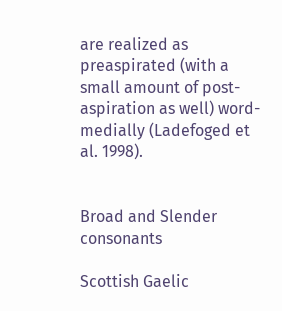are realized as preaspirated (with a small amount of post-aspiration as well) word-medially (Ladefoged et al. 1998).


Broad and Slender consonants

Scottish Gaelic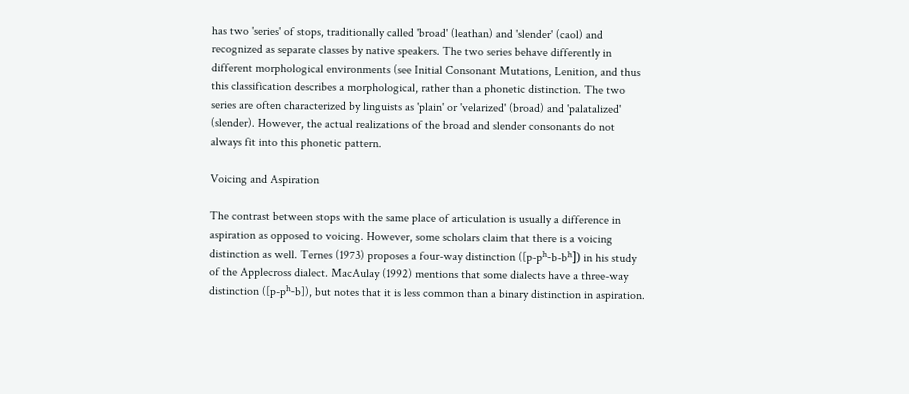has two 'series' of stops, traditionally called 'broad' (leathan) and 'slender' (caol) and recognized as separate classes by native speakers. The two series behave differently in different morphological environments (see Initial Consonant Mutations, Lenition, and thus this classification describes a morphological, rather than a phonetic distinction. The two series are often characterized by linguists as 'plain' or 'velarized' (broad) and 'palatalized' (slender). However, the actual realizations of the broad and slender consonants do not always fit into this phonetic pattern.

Voicing and Aspiration

The contrast between stops with the same place of articulation is usually a difference in aspiration as opposed to voicing. However, some scholars claim that there is a voicing distinction as well. Ternes (1973) proposes a four-way distinction ([p-pʰ-b-bʰ]) in his study of the Applecross dialect. MacAulay (1992) mentions that some dialects have a three-way distinction ([p-pʰ-b]), but notes that it is less common than a binary distinction in aspiration.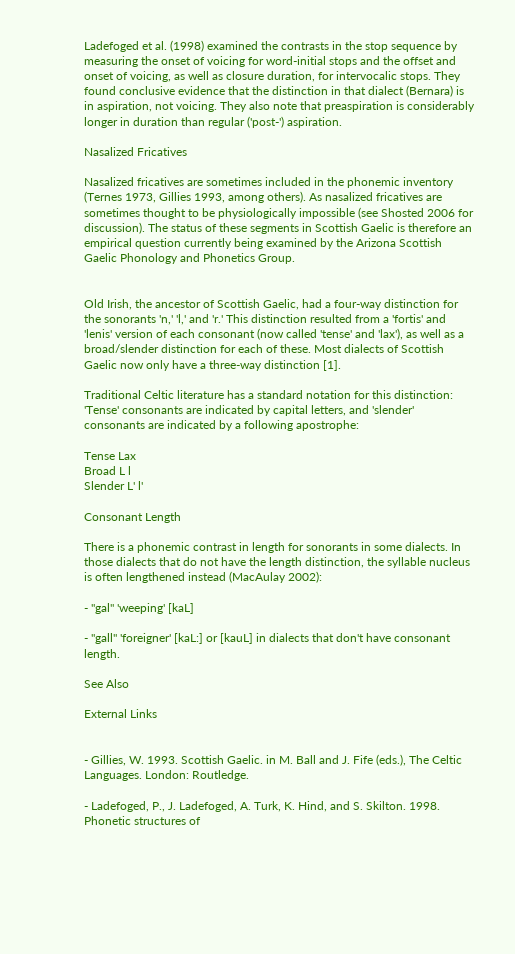Ladefoged et al. (1998) examined the contrasts in the stop sequence by measuring the onset of voicing for word-initial stops and the offset and onset of voicing, as well as closure duration, for intervocalic stops. They found conclusive evidence that the distinction in that dialect (Bernara) is in aspiration, not voicing. They also note that preaspiration is considerably longer in duration than regular ('post-') aspiration.

Nasalized Fricatives

Nasalized fricatives are sometimes included in the phonemic inventory (Ternes 1973, Gillies 1993, among others). As nasalized fricatives are sometimes thought to be physiologically impossible (see Shosted 2006 for discussion). The status of these segments in Scottish Gaelic is therefore an empirical question currently being examined by the Arizona Scottish Gaelic Phonology and Phonetics Group.


Old Irish, the ancestor of Scottish Gaelic, had a four-way distinction for the sonorants 'n,' 'l,' and 'r.' This distinction resulted from a 'fortis' and 'lenis' version of each consonant (now called 'tense' and 'lax'), as well as a broad/slender distinction for each of these. Most dialects of Scottish Gaelic now only have a three-way distinction [1].

Traditional Celtic literature has a standard notation for this distinction: 'Tense' consonants are indicated by capital letters, and 'slender' consonants are indicated by a following apostrophe:

Tense Lax
Broad L l
Slender L' l'

Consonant Length

There is a phonemic contrast in length for sonorants in some dialects. In those dialects that do not have the length distinction, the syllable nucleus is often lengthened instead (MacAulay 2002):

- "gal" 'weeping' [kaL]

- "gall" 'foreigner' [kaL:] or [kauL] in dialects that don't have consonant length.

See Also

External Links


- Gillies, W. 1993. Scottish Gaelic. in M. Ball and J. Fife (eds.), The Celtic Languages. London: Routledge.

- Ladefoged, P., J. Ladefoged, A. Turk, K. Hind, and S. Skilton. 1998. Phonetic structures of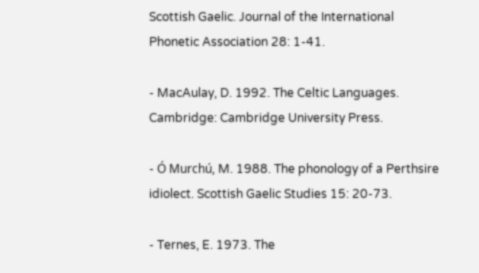Scottish Gaelic. Journal of the International Phonetic Association 28: 1-41.

- MacAulay, D. 1992. The Celtic Languages. Cambridge: Cambridge University Press.

- Ó Murchú, M. 1988. The phonology of a Perthsire idiolect. Scottish Gaelic Studies 15: 20-73.

- Ternes, E. 1973. The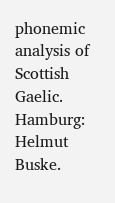phonemic analysis of Scottish Gaelic. Hamburg: Helmut Buske.